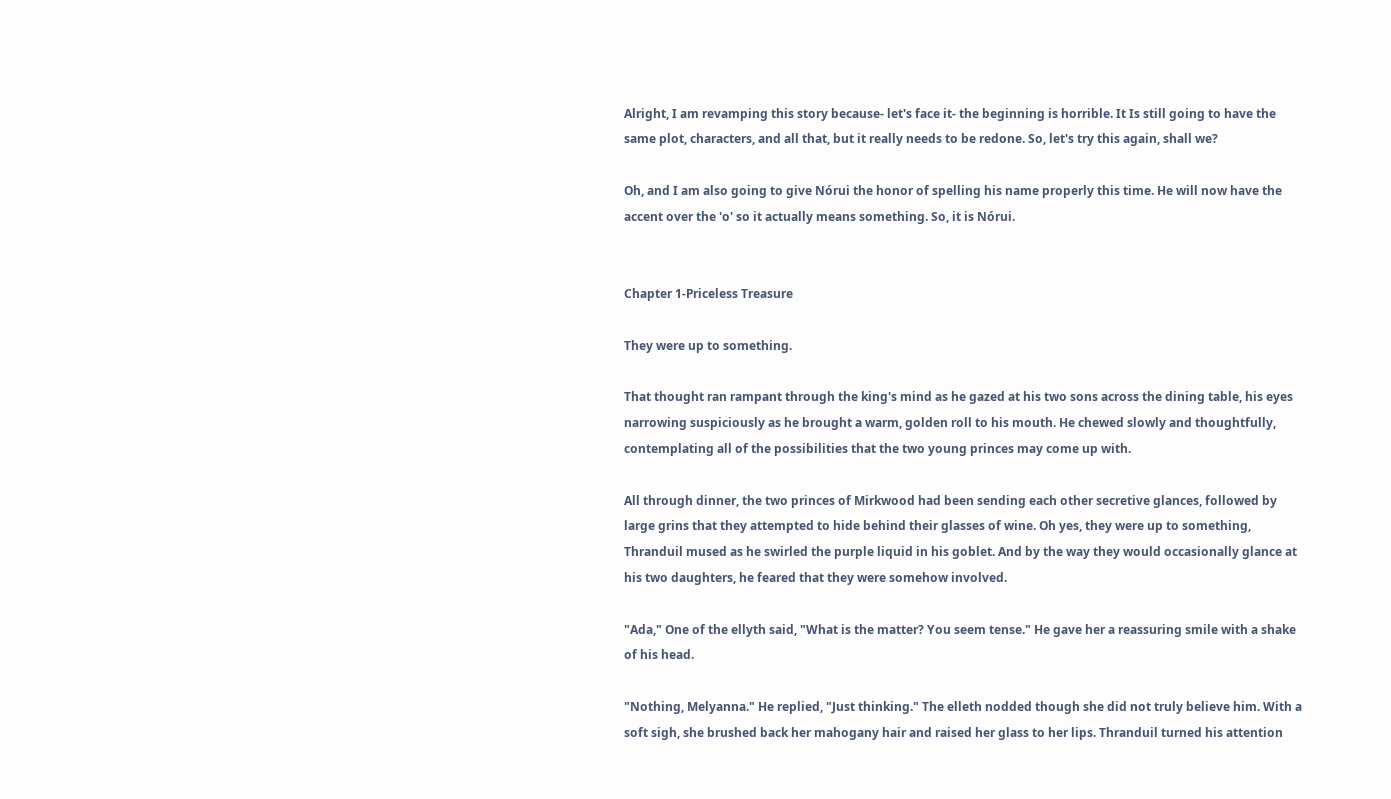Alright, I am revamping this story because- let's face it- the beginning is horrible. It Is still going to have the same plot, characters, and all that, but it really needs to be redone. So, let's try this again, shall we?

Oh, and I am also going to give Nórui the honor of spelling his name properly this time. He will now have the accent over the 'o' so it actually means something. So, it is Nórui.


Chapter 1-Priceless Treasure

They were up to something.

That thought ran rampant through the king's mind as he gazed at his two sons across the dining table, his eyes narrowing suspiciously as he brought a warm, golden roll to his mouth. He chewed slowly and thoughtfully, contemplating all of the possibilities that the two young princes may come up with.

All through dinner, the two princes of Mirkwood had been sending each other secretive glances, followed by large grins that they attempted to hide behind their glasses of wine. Oh yes, they were up to something, Thranduil mused as he swirled the purple liquid in his goblet. And by the way they would occasionally glance at his two daughters, he feared that they were somehow involved.

"Ada," One of the ellyth said, "What is the matter? You seem tense." He gave her a reassuring smile with a shake of his head.

"Nothing, Melyanna." He replied, "Just thinking." The elleth nodded though she did not truly believe him. With a soft sigh, she brushed back her mahogany hair and raised her glass to her lips. Thranduil turned his attention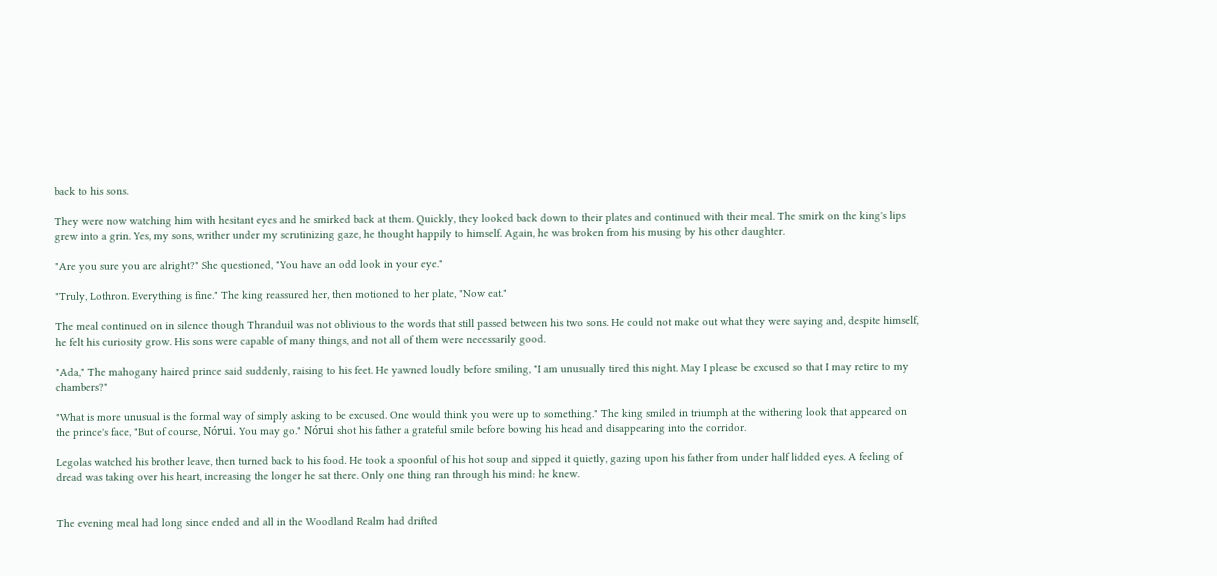back to his sons.

They were now watching him with hesitant eyes and he smirked back at them. Quickly, they looked back down to their plates and continued with their meal. The smirk on the king's lips grew into a grin. Yes, my sons, writher under my scrutinizing gaze, he thought happily to himself. Again, he was broken from his musing by his other daughter.

"Are you sure you are alright?" She questioned, "You have an odd look in your eye."

"Truly, Lothron. Everything is fine." The king reassured her, then motioned to her plate, "Now eat."

The meal continued on in silence though Thranduil was not oblivious to the words that still passed between his two sons. He could not make out what they were saying and, despite himself, he felt his curiosity grow. His sons were capable of many things, and not all of them were necessarily good.

"Ada," The mahogany haired prince said suddenly, raising to his feet. He yawned loudly before smiling, "I am unusually tired this night. May I please be excused so that I may retire to my chambers?"

"What is more unusual is the formal way of simply asking to be excused. One would think you were up to something." The king smiled in triumph at the withering look that appeared on the prince's face, "But of course, Nórui. You may go." Nórui shot his father a grateful smile before bowing his head and disappearing into the corridor.

Legolas watched his brother leave, then turned back to his food. He took a spoonful of his hot soup and sipped it quietly, gazing upon his father from under half lidded eyes. A feeling of dread was taking over his heart, increasing the longer he sat there. Only one thing ran through his mind: he knew.


The evening meal had long since ended and all in the Woodland Realm had drifted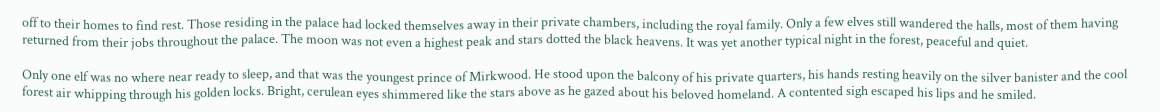off to their homes to find rest. Those residing in the palace had locked themselves away in their private chambers, including the royal family. Only a few elves still wandered the halls, most of them having returned from their jobs throughout the palace. The moon was not even a highest peak and stars dotted the black heavens. It was yet another typical night in the forest, peaceful and quiet.

Only one elf was no where near ready to sleep, and that was the youngest prince of Mirkwood. He stood upon the balcony of his private quarters, his hands resting heavily on the silver banister and the cool forest air whipping through his golden locks. Bright, cerulean eyes shimmered like the stars above as he gazed about his beloved homeland. A contented sigh escaped his lips and he smiled.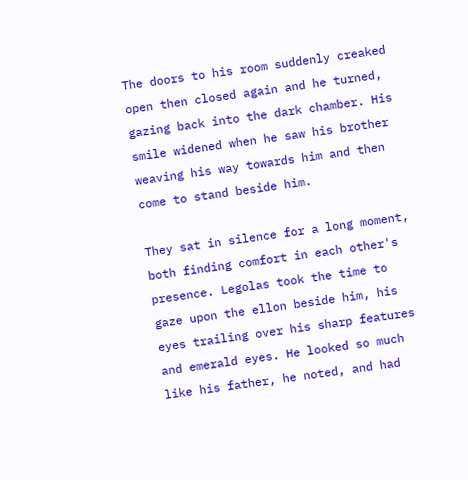The doors to his room suddenly creaked open then closed again and he turned, gazing back into the dark chamber. His smile widened when he saw his brother weaving his way towards him and then come to stand beside him.

They sat in silence for a long moment, both finding comfort in each other's presence. Legolas took the time to gaze upon the ellon beside him, his eyes trailing over his sharp features and emerald eyes. He looked so much like his father, he noted, and had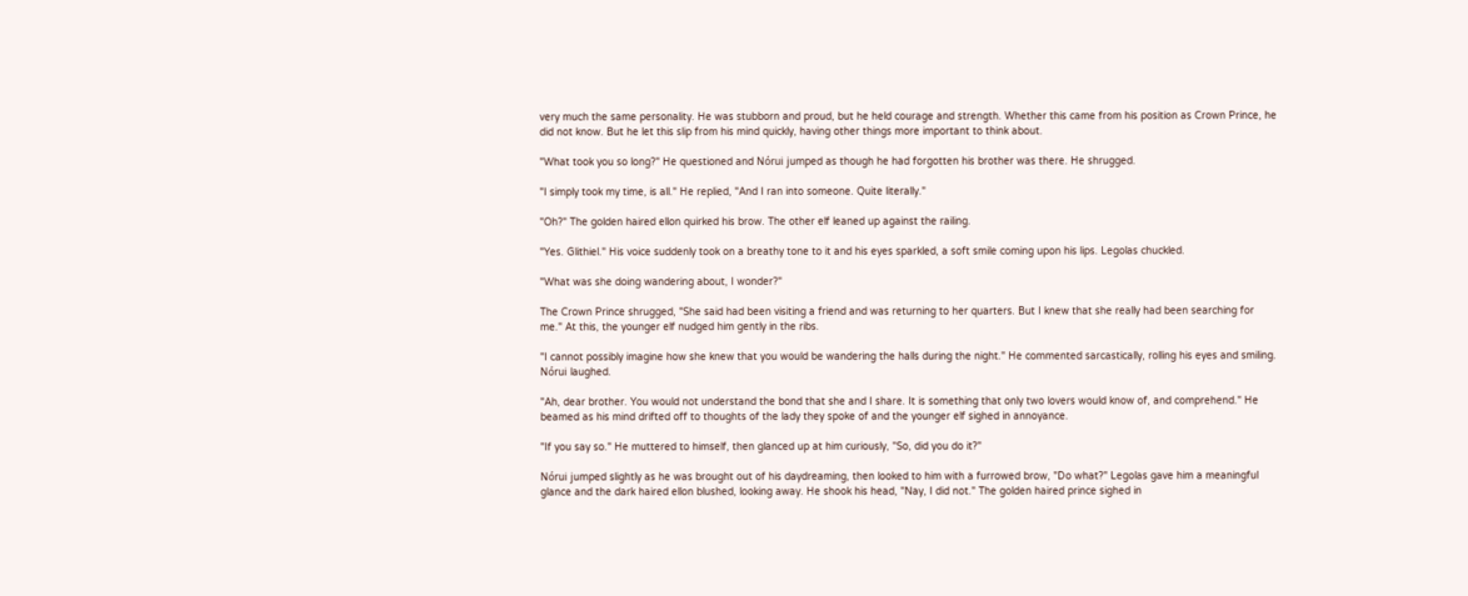very much the same personality. He was stubborn and proud, but he held courage and strength. Whether this came from his position as Crown Prince, he did not know. But he let this slip from his mind quickly, having other things more important to think about.

"What took you so long?" He questioned and Nórui jumped as though he had forgotten his brother was there. He shrugged.

"I simply took my time, is all." He replied, "And I ran into someone. Quite literally."

"Oh?" The golden haired ellon quirked his brow. The other elf leaned up against the railing.

"Yes. Glithiel." His voice suddenly took on a breathy tone to it and his eyes sparkled, a soft smile coming upon his lips. Legolas chuckled.

"What was she doing wandering about, I wonder?"

The Crown Prince shrugged, "She said had been visiting a friend and was returning to her quarters. But I knew that she really had been searching for me." At this, the younger elf nudged him gently in the ribs.

"I cannot possibly imagine how she knew that you would be wandering the halls during the night." He commented sarcastically, rolling his eyes and smiling. Nórui laughed.

"Ah, dear brother. You would not understand the bond that she and I share. It is something that only two lovers would know of, and comprehend." He beamed as his mind drifted off to thoughts of the lady they spoke of and the younger elf sighed in annoyance.

"If you say so." He muttered to himself, then glanced up at him curiously, "So, did you do it?"

Nórui jumped slightly as he was brought out of his daydreaming, then looked to him with a furrowed brow, "Do what?" Legolas gave him a meaningful glance and the dark haired ellon blushed, looking away. He shook his head, "Nay, I did not." The golden haired prince sighed in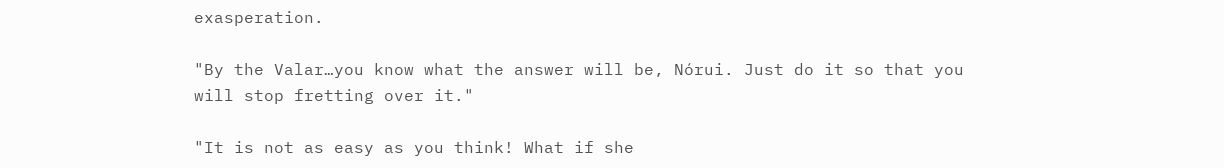exasperation.

"By the Valar…you know what the answer will be, Nórui. Just do it so that you will stop fretting over it."

"It is not as easy as you think! What if she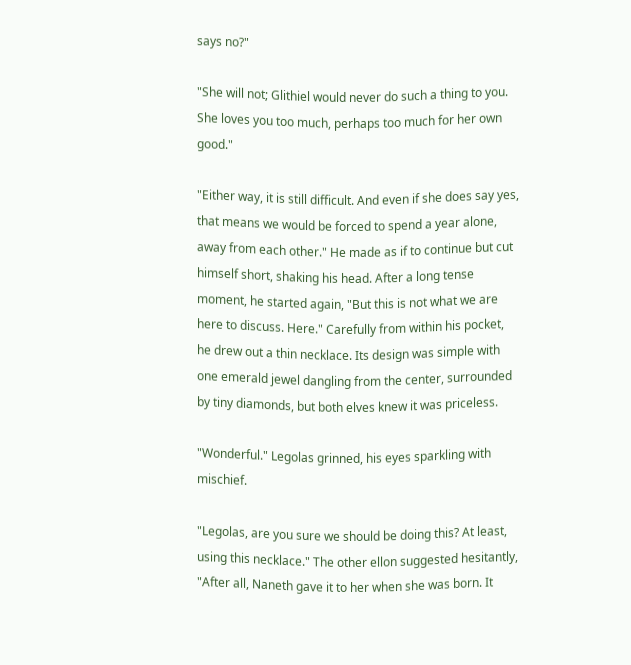says no?"

"She will not; Glithiel would never do such a thing to you. She loves you too much, perhaps too much for her own good."

"Either way, it is still difficult. And even if she does say yes, that means we would be forced to spend a year alone, away from each other." He made as if to continue but cut himself short, shaking his head. After a long tense moment, he started again, "But this is not what we are here to discuss. Here." Carefully from within his pocket, he drew out a thin necklace. Its design was simple with one emerald jewel dangling from the center, surrounded by tiny diamonds, but both elves knew it was priceless.

"Wonderful." Legolas grinned, his eyes sparkling with mischief.

"Legolas, are you sure we should be doing this? At least, using this necklace." The other ellon suggested hesitantly, "After all, Naneth gave it to her when she was born. It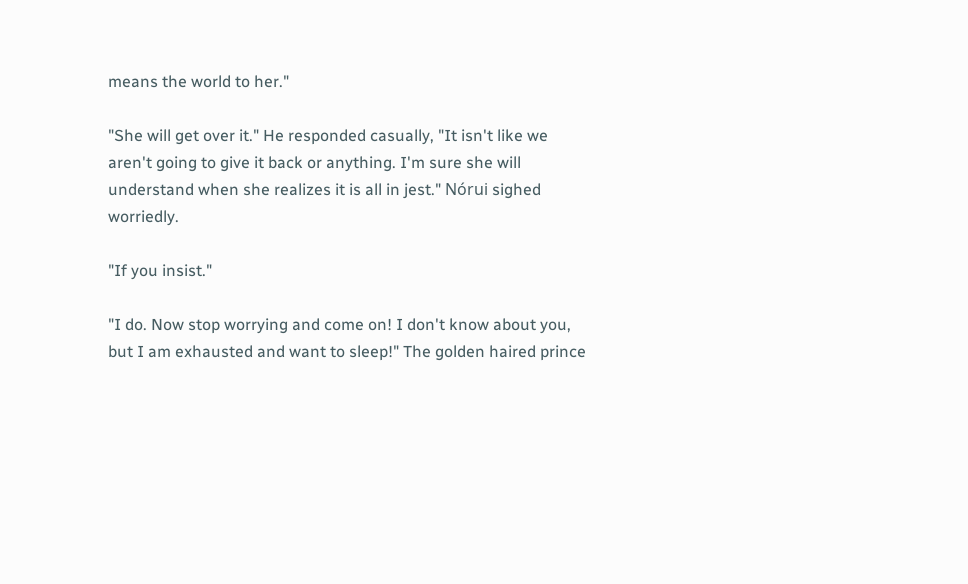means the world to her."

"She will get over it." He responded casually, "It isn't like we aren't going to give it back or anything. I'm sure she will understand when she realizes it is all in jest." Nórui sighed worriedly.

"If you insist."

"I do. Now stop worrying and come on! I don't know about you, but I am exhausted and want to sleep!" The golden haired prince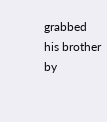grabbed his brother by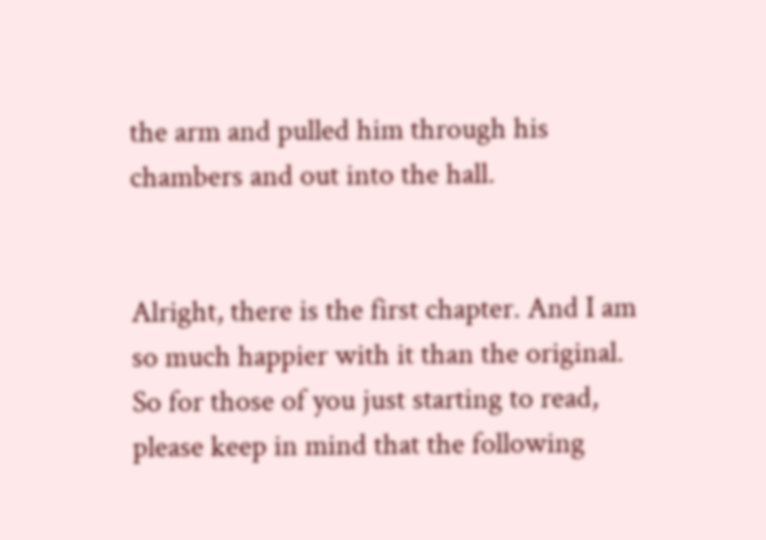the arm and pulled him through his chambers and out into the hall.


Alright, there is the first chapter. And I am so much happier with it than the original. So for those of you just starting to read, please keep in mind that the following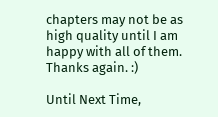chapters may not be as high quality until I am happy with all of them. Thanks again. :)

Until Next Time,